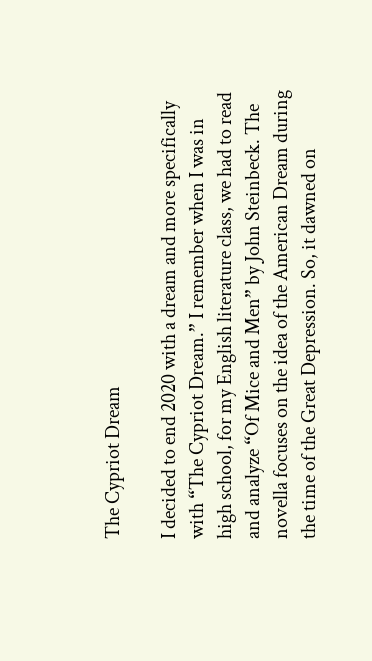The Cypriot Dream

I decided to end 2020 with a dream and more specifically with “The Cypriot Dream.” I remember when I was in high school, for my English literature class, we had to read and analyze “Of Mice and Men” by John Steinbeck. The novella focuses on the idea of the American Dream during the time of the Great Depression. So, it dawned on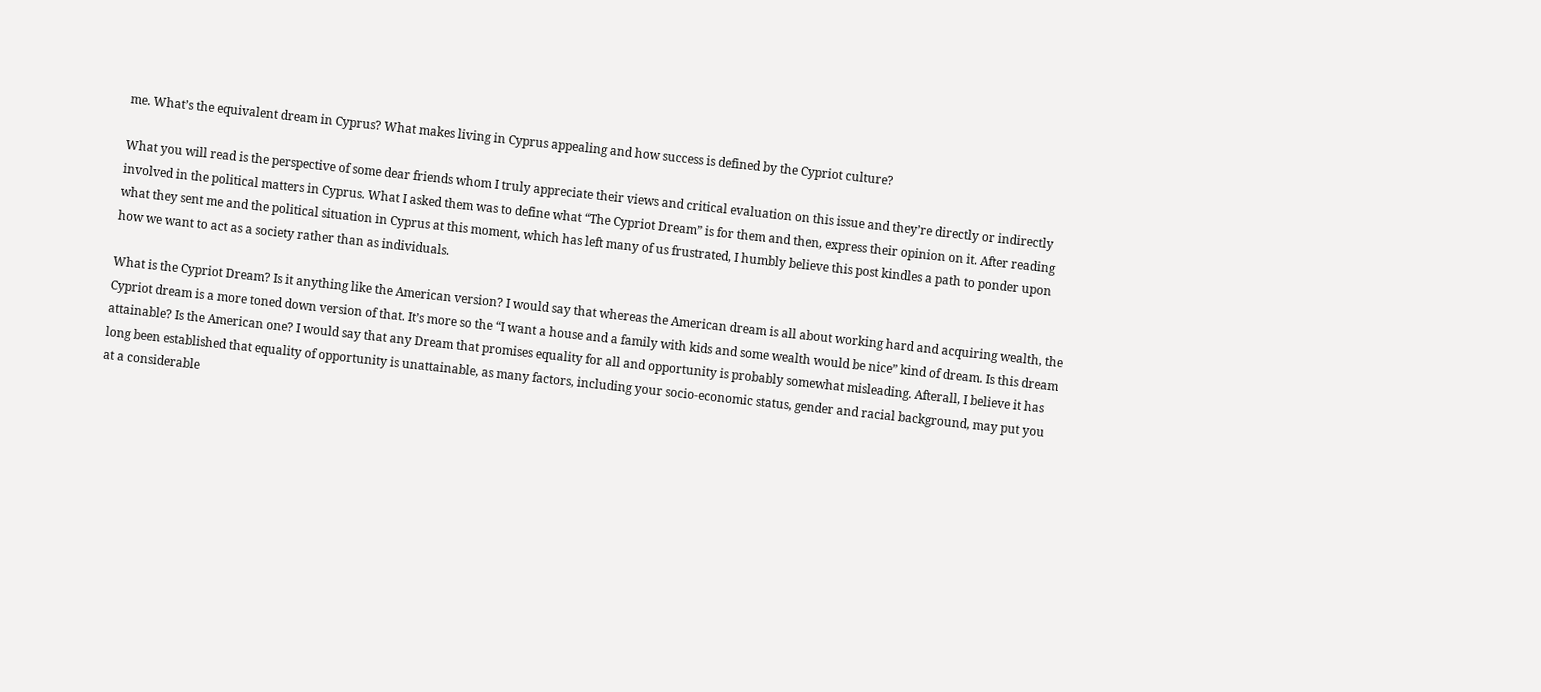me. What’s the equivalent dream in Cyprus? What makes living in Cyprus appealing and how success is defined by the Cypriot culture?

What you will read is the perspective of some dear friends whom I truly appreciate their views and critical evaluation on this issue and they’re directly or indirectly involved in the political matters in Cyprus. What I asked them was to define what “The Cypriot Dream” is for them and then, express their opinion on it. After reading what they sent me and the political situation in Cyprus at this moment, which has left many of us frustrated, I humbly believe this post kindles a path to ponder upon how we want to act as a society rather than as individuals.

What is the Cypriot Dream? Is it anything like the American version? I would say that whereas the American dream is all about working hard and acquiring wealth, the Cypriot dream is a more toned down version of that. It’s more so the “I want a house and a family with kids and some wealth would be nice” kind of dream. Is this dream attainable? Is the American one? I would say that any Dream that promises equality for all and opportunity is probably somewhat misleading. Afterall, I believe it has long been established that equality of opportunity is unattainable, as many factors, including your socio-economic status, gender and racial background, may put you at a considerable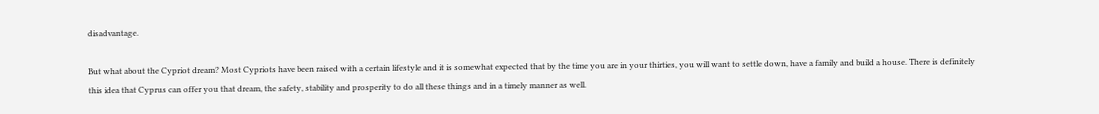disadvantage.

But what about the Cypriot dream? Most Cypriots have been raised with a certain lifestyle and it is somewhat expected that by the time you are in your thirties, you will want to settle down, have a family and build a house. There is definitely this idea that Cyprus can offer you that dream, the safety, stability and prosperity to do all these things and in a timely manner as well.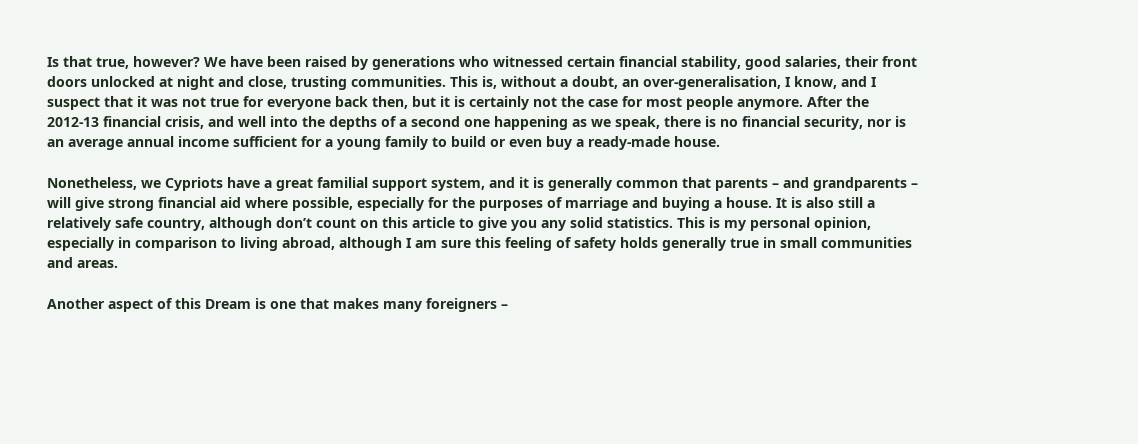Is that true, however? We have been raised by generations who witnessed certain financial stability, good salaries, their front doors unlocked at night and close, trusting communities. This is, without a doubt, an over-generalisation, I know, and I suspect that it was not true for everyone back then, but it is certainly not the case for most people anymore. After the 2012-13 financial crisis, and well into the depths of a second one happening as we speak, there is no financial security, nor is an average annual income sufficient for a young family to build or even buy a ready-made house.

Nonetheless, we Cypriots have a great familial support system, and it is generally common that parents – and grandparents – will give strong financial aid where possible, especially for the purposes of marriage and buying a house. It is also still a relatively safe country, although don’t count on this article to give you any solid statistics. This is my personal opinion, especially in comparison to living abroad, although I am sure this feeling of safety holds generally true in small communities and areas.

Another aspect of this Dream is one that makes many foreigners –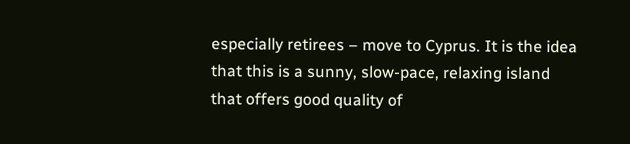especially retirees – move to Cyprus. It is the idea that this is a sunny, slow-pace, relaxing island that offers good quality of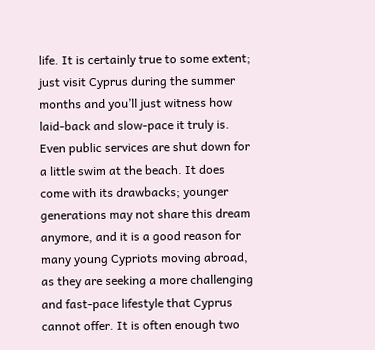life. It is certainly true to some extent; just visit Cyprus during the summer months and you’ll just witness how laid-back and slow-pace it truly is. Even public services are shut down for a little swim at the beach. It does come with its drawbacks; younger generations may not share this dream anymore, and it is a good reason for many young Cypriots moving abroad, as they are seeking a more challenging and fast-pace lifestyle that Cyprus cannot offer. It is often enough two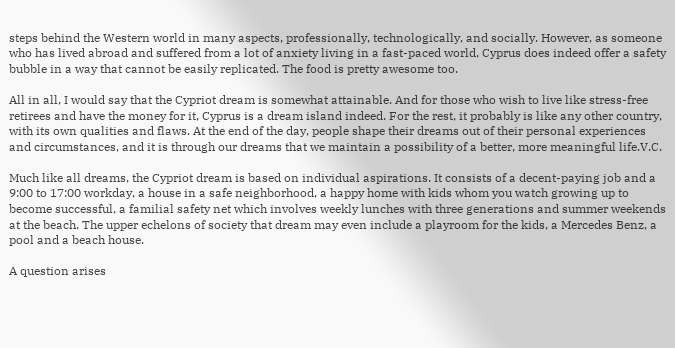steps behind the Western world in many aspects, professionally, technologically, and socially. However, as someone who has lived abroad and suffered from a lot of anxiety living in a fast-paced world, Cyprus does indeed offer a safety bubble in a way that cannot be easily replicated. The food is pretty awesome too.

All in all, I would say that the Cypriot dream is somewhat attainable. And for those who wish to live like stress-free retirees and have the money for it, Cyprus is a dream island indeed. For the rest, it probably is like any other country, with its own qualities and flaws. At the end of the day, people shape their dreams out of their personal experiences and circumstances, and it is through our dreams that we maintain a possibility of a better, more meaningful life.V.C.

Much like all dreams, the Cypriot dream is based on individual aspirations. It consists of a decent-paying job and a 9:00 to 17:00 workday, a house in a safe neighborhood, a happy home with kids whom you watch growing up to become successful, a familial safety net which involves weekly lunches with three generations and summer weekends at the beach. The upper echelons of society that dream may even include a playroom for the kids, a Mercedes Benz, a pool and a beach house.

A question arises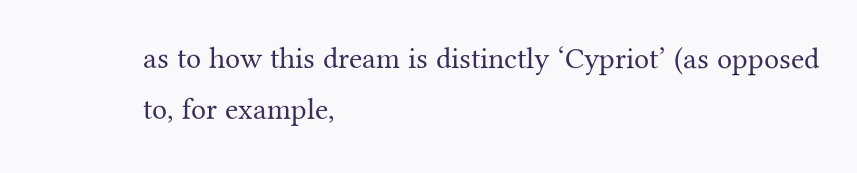as to how this dream is distinctly ‘Cypriot’ (as opposed to, for example,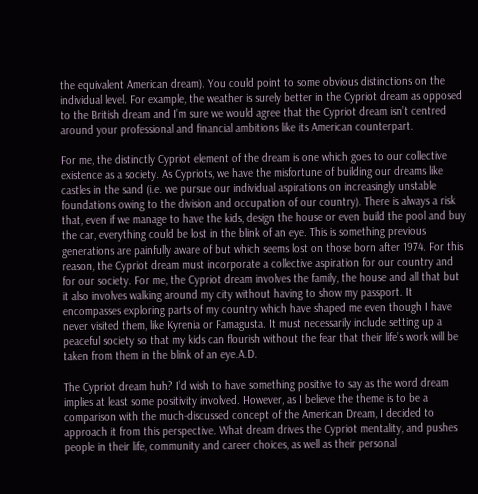the equivalent American dream). You could point to some obvious distinctions on the individual level. For example, the weather is surely better in the Cypriot dream as opposed to the British dream and I’m sure we would agree that the Cypriot dream isn’t centred around your professional and financial ambitions like its American counterpart.

For me, the distinctly Cypriot element of the dream is one which goes to our collective existence as a society. As Cypriots, we have the misfortune of building our dreams like castles in the sand (i.e. we pursue our individual aspirations on increasingly unstable foundations owing to the division and occupation of our country). There is always a risk that, even if we manage to have the kids, design the house or even build the pool and buy the car, everything could be lost in the blink of an eye. This is something previous generations are painfully aware of but which seems lost on those born after 1974. For this reason, the Cypriot dream must incorporate a collective aspiration for our country and for our society. For me, the Cypriot dream involves the family, the house and all that but it also involves walking around my city without having to show my passport. It encompasses exploring parts of my country which have shaped me even though I have never visited them, like Kyrenia or Famagusta. It must necessarily include setting up a peaceful society so that my kids can flourish without the fear that their life’s work will be taken from them in the blink of an eye.A.D.

The Cypriot dream huh? I’d wish to have something positive to say as the word dream implies at least some positivity involved. However, as I believe the theme is to be a comparison with the much-discussed concept of the American Dream, I decided to approach it from this perspective. What dream drives the Cypriot mentality, and pushes people in their life, community and career choices, as well as their personal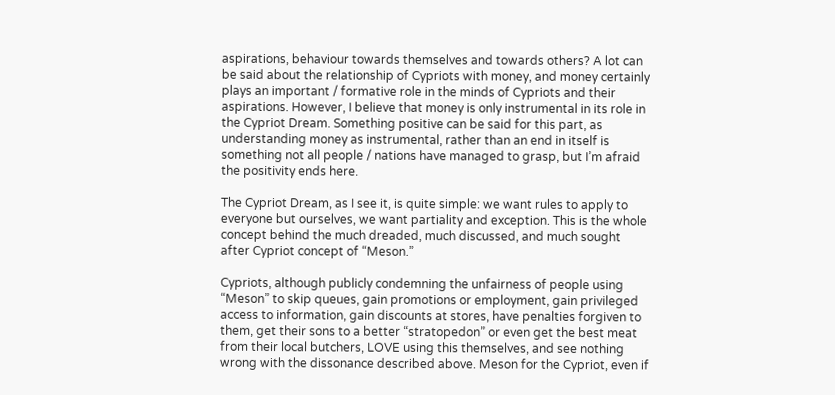aspirations, behaviour towards themselves and towards others? A lot can be said about the relationship of Cypriots with money, and money certainly plays an important / formative role in the minds of Cypriots and their aspirations. However, I believe that money is only instrumental in its role in the Cypriot Dream. Something positive can be said for this part, as understanding money as instrumental, rather than an end in itself is something not all people / nations have managed to grasp, but I’m afraid the positivity ends here.

The Cypriot Dream, as I see it, is quite simple: we want rules to apply to everyone but ourselves, we want partiality and exception. This is the whole concept behind the much dreaded, much discussed, and much sought after Cypriot concept of “Meson.”

Cypriots, although publicly condemning the unfairness of people using “Meson” to skip queues, gain promotions or employment, gain privileged access to information, gain discounts at stores, have penalties forgiven to them, get their sons to a better “stratopedon” or even get the best meat from their local butchers, LOVE using this themselves, and see nothing wrong with the dissonance described above. Meson for the Cypriot, even if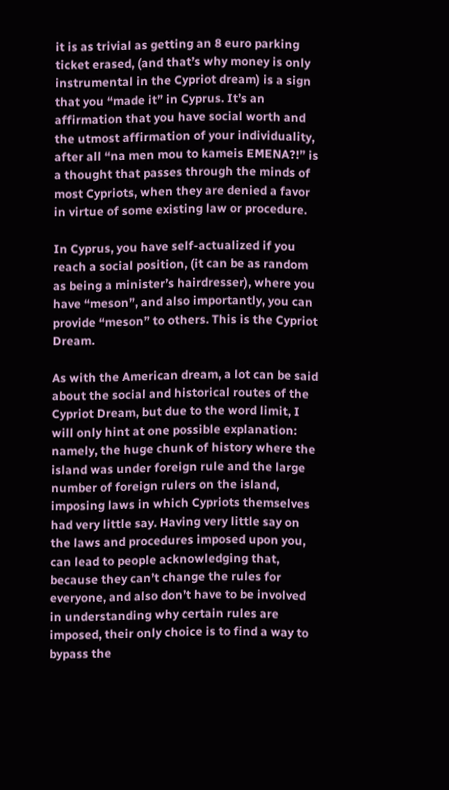it is as trivial as getting an 8 euro parking ticket erased, (and that’s why money is only instrumental in the Cypriot dream) is a sign that you “made it” in Cyprus. It’s an affirmation that you have social worth and the utmost affirmation of your individuality, after all “na men mou to kameis EMENA?!” is a thought that passes through the minds of most Cypriots, when they are denied a favor in virtue of some existing law or procedure.

In Cyprus, you have self-actualized if you reach a social position, (it can be as random as being a minister’s hairdresser), where you have “meson”, and also importantly, you can provide “meson” to others. This is the Cypriot Dream.

As with the American dream, a lot can be said about the social and historical routes of the Cypriot Dream, but due to the word limit, I will only hint at one possible explanation: namely, the huge chunk of history where the island was under foreign rule and the large number of foreign rulers on the island, imposing laws in which Cypriots themselves had very little say. Having very little say on the laws and procedures imposed upon you, can lead to people acknowledging that, because they can’t change the rules for everyone, and also don’t have to be involved in understanding why certain rules are imposed, their only choice is to find a way to bypass the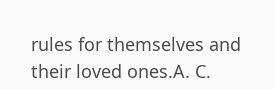rules for themselves and their loved ones.A. C.